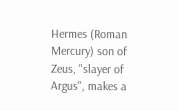Hermes (Roman Mercury) son of Zeus, "slayer of Argus", makes a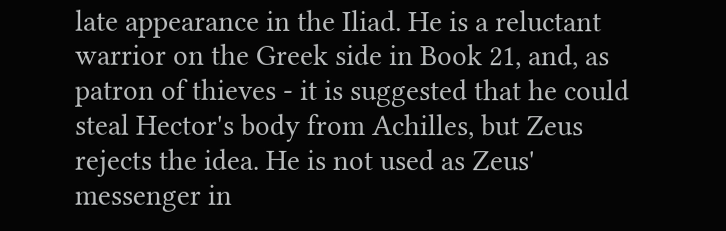late appearance in the Iliad. He is a reluctant warrior on the Greek side in Book 21, and, as patron of thieves - it is suggested that he could steal Hector's body from Achilles, but Zeus rejects the idea. He is not used as Zeus' messenger in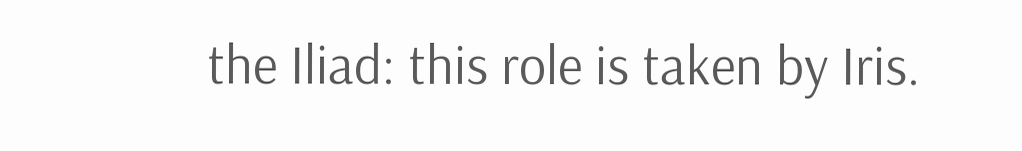the Iliad: this role is taken by Iris.